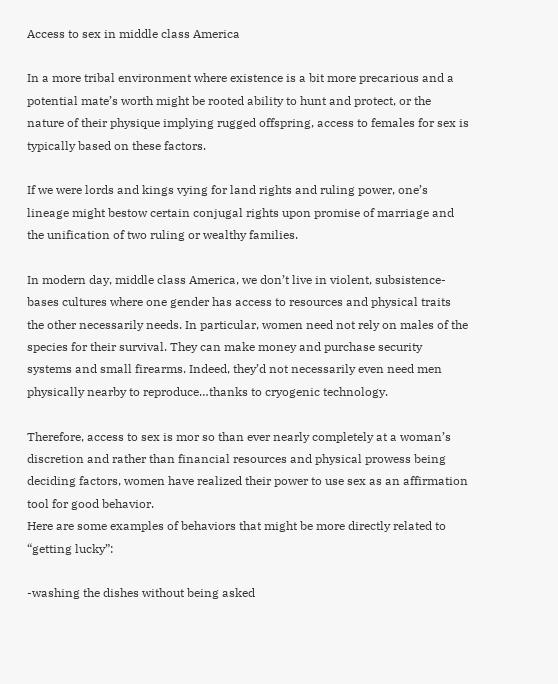Access to sex in middle class America

In a more tribal environment where existence is a bit more precarious and a potential mate’s worth might be rooted ability to hunt and protect, or the nature of their physique implying rugged offspring, access to females for sex is typically based on these factors.

If we were lords and kings vying for land rights and ruling power, one’s lineage might bestow certain conjugal rights upon promise of marriage and the unification of two ruling or wealthy families.

In modern day, middle class America, we don’t live in violent, subsistence-bases cultures where one gender has access to resources and physical traits the other necessarily needs. In particular, women need not rely on males of the species for their survival. They can make money and purchase security systems and small firearms. Indeed, they’d not necessarily even need men physically nearby to reproduce…thanks to cryogenic technology.

Therefore, access to sex is mor so than ever nearly completely at a woman’s discretion and rather than financial resources and physical prowess being deciding factors, women have realized their power to use sex as an affirmation tool for good behavior.
Here are some examples of behaviors that might be more directly related to “getting lucky”:

-washing the dishes without being asked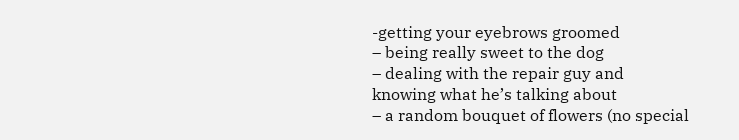-getting your eyebrows groomed
– being really sweet to the dog
– dealing with the repair guy and knowing what he’s talking about
– a random bouquet of flowers (no special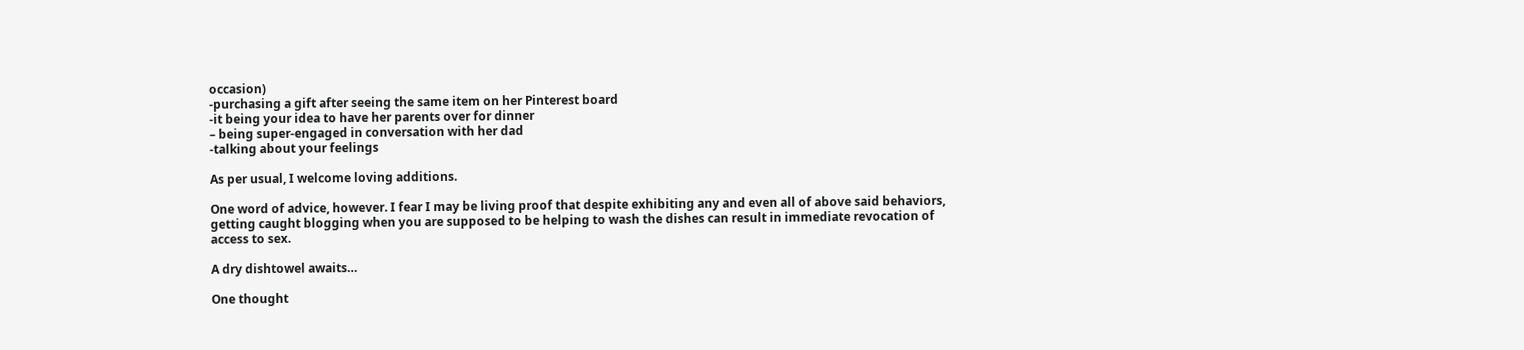occasion)
-purchasing a gift after seeing the same item on her Pinterest board
-it being your idea to have her parents over for dinner
– being super-engaged in conversation with her dad
-talking about your feelings

As per usual, I welcome loving additions.

One word of advice, however. I fear I may be living proof that despite exhibiting any and even all of above said behaviors, getting caught blogging when you are supposed to be helping to wash the dishes can result in immediate revocation of access to sex.

A dry dishtowel awaits…

One thought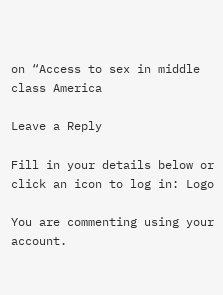on “Access to sex in middle class America

Leave a Reply

Fill in your details below or click an icon to log in: Logo

You are commenting using your account.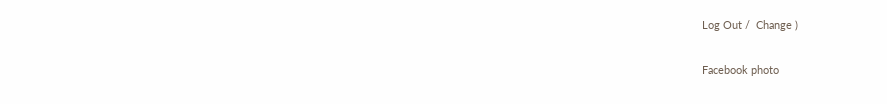Log Out /  Change )

Facebook photo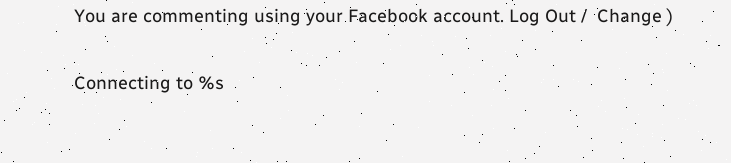You are commenting using your Facebook account. Log Out /  Change )

Connecting to %s